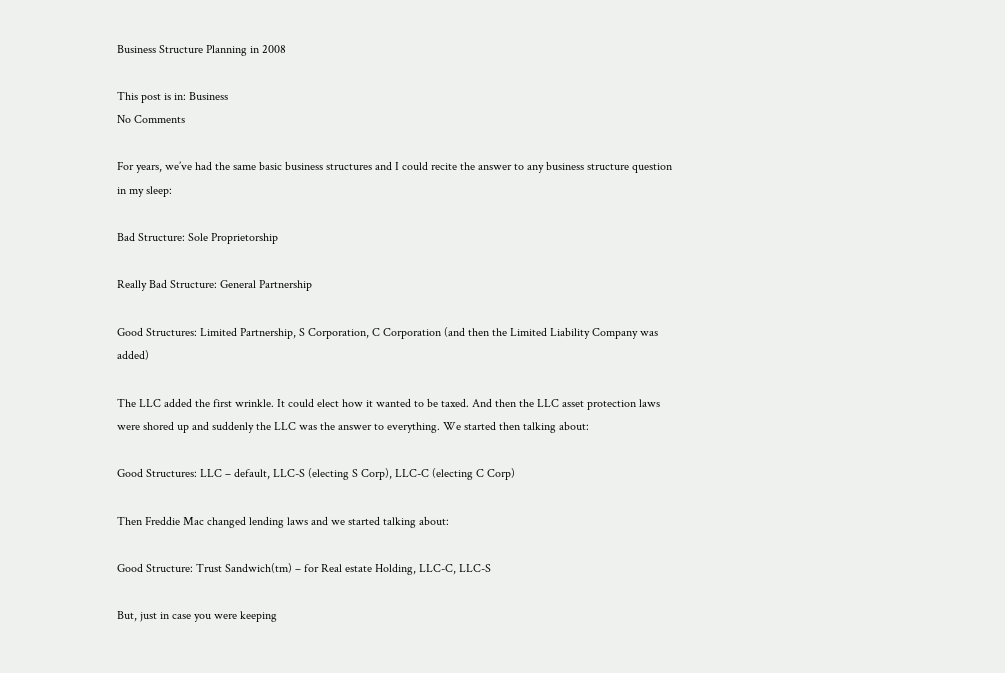Business Structure Planning in 2008

This post is in: Business
No Comments

For years, we’ve had the same basic business structures and I could recite the answer to any business structure question in my sleep:

Bad Structure: Sole Proprietorship

Really Bad Structure: General Partnership

Good Structures: Limited Partnership, S Corporation, C Corporation (and then the Limited Liability Company was added)

The LLC added the first wrinkle. It could elect how it wanted to be taxed. And then the LLC asset protection laws were shored up and suddenly the LLC was the answer to everything. We started then talking about:

Good Structures: LLC – default, LLC-S (electing S Corp), LLC-C (electing C Corp)

Then Freddie Mac changed lending laws and we started talking about:

Good Structure: Trust Sandwich(tm) – for Real estate Holding, LLC-C, LLC-S

But, just in case you were keeping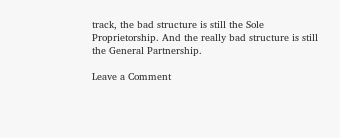track, the bad structure is still the Sole Proprietorship. And the really bad structure is still the General Partnership.

Leave a Comment